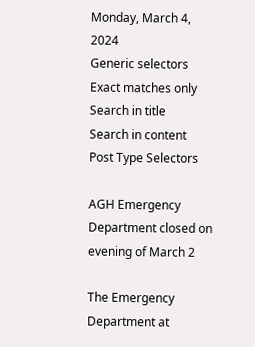Monday, March 4, 2024
Generic selectors
Exact matches only
Search in title
Search in content
Post Type Selectors

AGH Emergency Department closed on evening of March 2

The Emergency Department at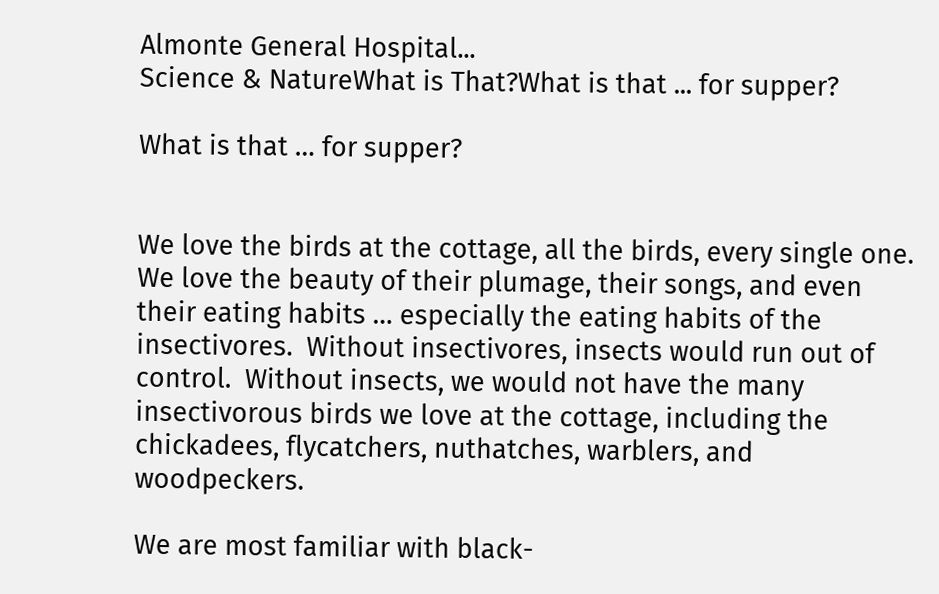Almonte General Hospital...
Science & NatureWhat is That?What is that ... for supper?

What is that … for supper?


We love the birds at the cottage, all the birds, every single one.  We love the beauty of their plumage, their songs, and even their eating habits … especially the eating habits of the insectivores.  Without insectivores, insects would run out of control.  Without insects, we would not have the many insectivorous birds we love at the cottage, including the chickadees, flycatchers, nuthatches, warblers, and woodpeckers.

We are most familiar with black-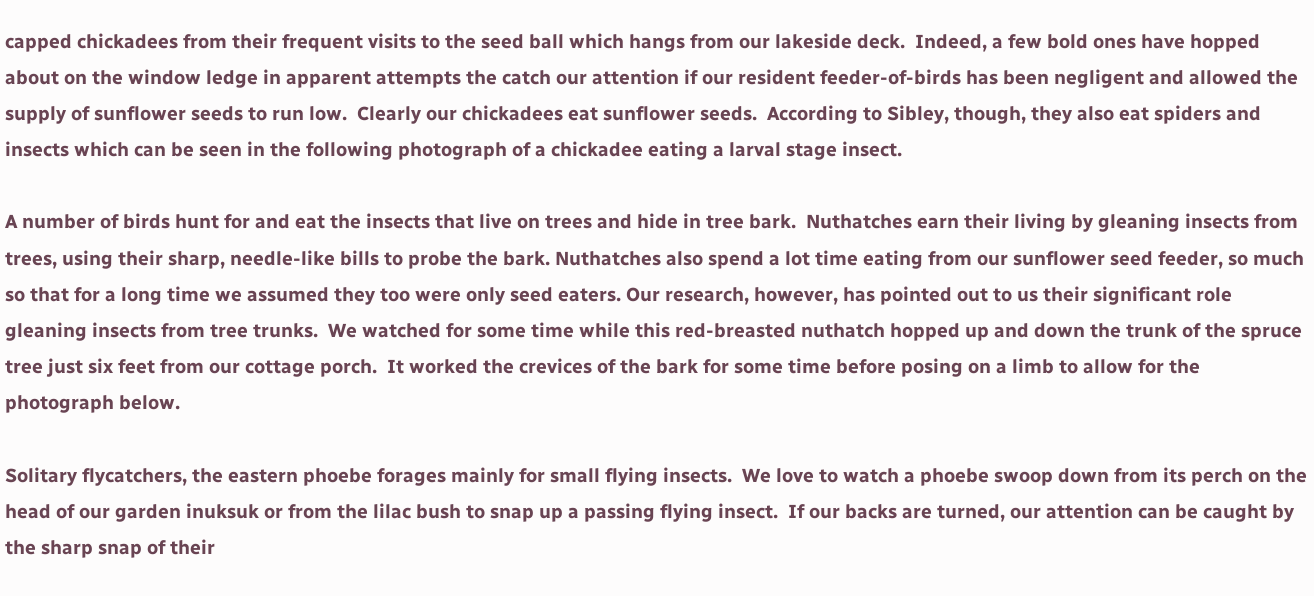capped chickadees from their frequent visits to the seed ball which hangs from our lakeside deck.  Indeed, a few bold ones have hopped about on the window ledge in apparent attempts the catch our attention if our resident feeder-of-birds has been negligent and allowed the supply of sunflower seeds to run low.  Clearly our chickadees eat sunflower seeds.  According to Sibley, though, they also eat spiders and insects which can be seen in the following photograph of a chickadee eating a larval stage insect.

A number of birds hunt for and eat the insects that live on trees and hide in tree bark.  Nuthatches earn their living by gleaning insects from trees, using their sharp, needle-like bills to probe the bark. Nuthatches also spend a lot time eating from our sunflower seed feeder, so much so that for a long time we assumed they too were only seed eaters. Our research, however, has pointed out to us their significant role gleaning insects from tree trunks.  We watched for some time while this red-breasted nuthatch hopped up and down the trunk of the spruce tree just six feet from our cottage porch.  It worked the crevices of the bark for some time before posing on a limb to allow for the photograph below.

Solitary flycatchers, the eastern phoebe forages mainly for small flying insects.  We love to watch a phoebe swoop down from its perch on the head of our garden inuksuk or from the lilac bush to snap up a passing flying insect.  If our backs are turned, our attention can be caught by the sharp snap of their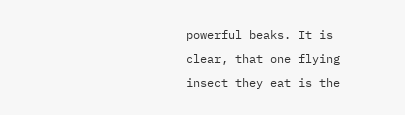powerful beaks. It is clear, that one flying insect they eat is the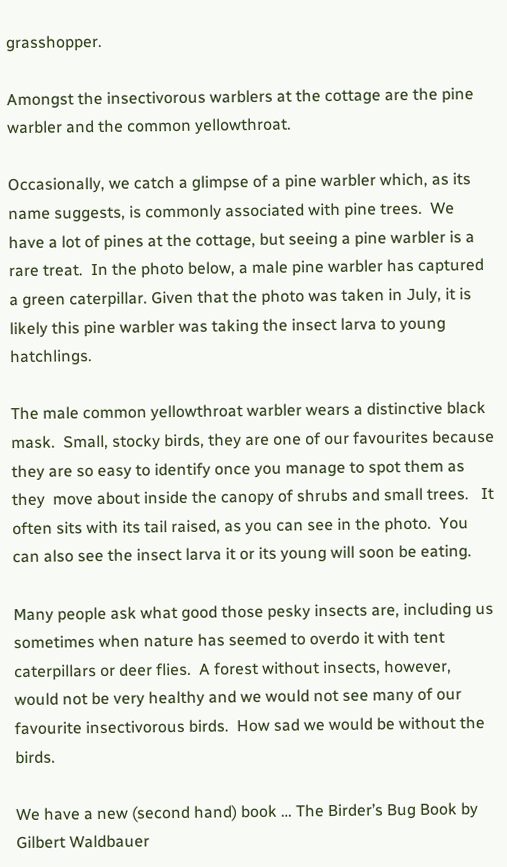grasshopper.

Amongst the insectivorous warblers at the cottage are the pine warbler and the common yellowthroat.

Occasionally, we catch a glimpse of a pine warbler which, as its name suggests, is commonly associated with pine trees.  We have a lot of pines at the cottage, but seeing a pine warbler is a rare treat.  In the photo below, a male pine warbler has captured a green caterpillar. Given that the photo was taken in July, it is likely this pine warbler was taking the insect larva to young hatchlings.

The male common yellowthroat warbler wears a distinctive black mask.  Small, stocky birds, they are one of our favourites because they are so easy to identify once you manage to spot them as they  move about inside the canopy of shrubs and small trees.   It often sits with its tail raised, as you can see in the photo.  You can also see the insect larva it or its young will soon be eating.

Many people ask what good those pesky insects are, including us sometimes when nature has seemed to overdo it with tent caterpillars or deer flies.  A forest without insects, however, would not be very healthy and we would not see many of our favourite insectivorous birds.  How sad we would be without the birds.

We have a new (second hand) book … The Birder’s Bug Book by Gilbert Waldbauer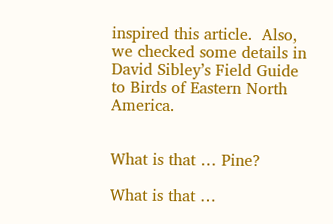inspired this article.  Also, we checked some details in David Sibley’s Field Guide to Birds of Eastern North America.


What is that … Pine?

What is that …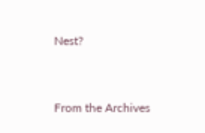Nest?



From the Archives